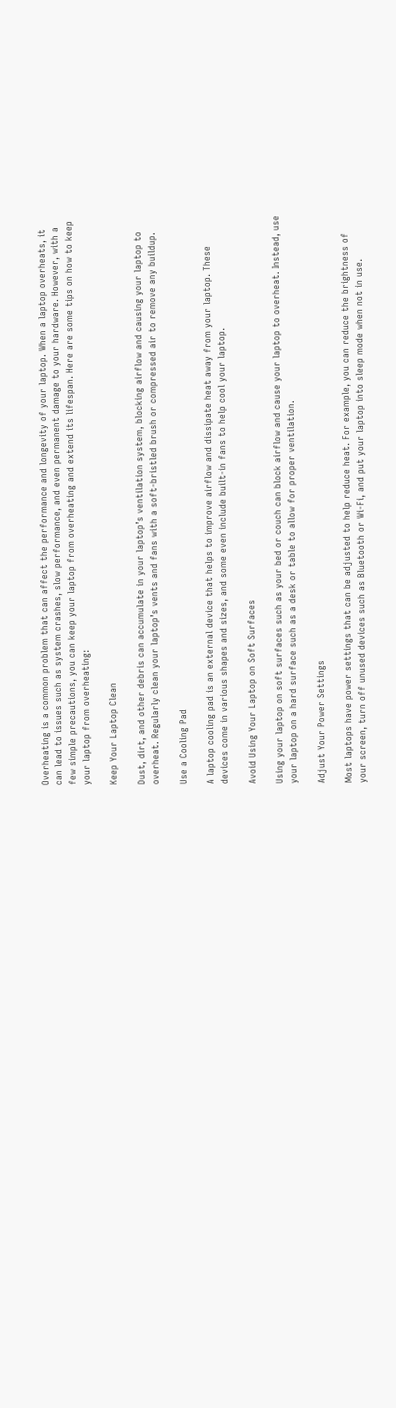Overheating is a common problem that can affect the performance and longevity of your laptop. When a laptop overheats, it can lead to issues such as system crashes, slow performance, and even permanent damage to your hardware. However, with a few simple precautions, you can keep your laptop from overheating and extend its lifespan. Here are some tips on how to keep your laptop from overheating:

Keep Your Laptop Clean

Dust, dirt, and other debris can accumulate in your laptop’s ventilation system, blocking airflow and causing your laptop to overheat. Regularly clean your laptop’s vents and fans with a soft-bristled brush or compressed air to remove any buildup.

Use a Cooling Pad

A laptop cooling pad is an external device that helps to improve airflow and dissipate heat away from your laptop. These devices come in various shapes and sizes, and some even include built-in fans to help cool your laptop.

Avoid Using Your Laptop on Soft Surfaces

Using your laptop on soft surfaces such as your bed or couch can block airflow and cause your laptop to overheat. Instead, use your laptop on a hard surface such as a desk or table to allow for proper ventilation.

Adjust Your Power Settings

Most laptops have power settings that can be adjusted to help reduce heat. For example, you can reduce the brightness of your screen, turn off unused devices such as Bluetooth or Wi-Fi, and put your laptop into sleep mode when not in use.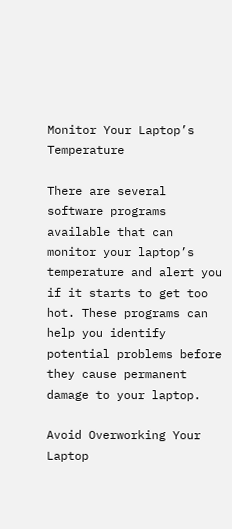Monitor Your Laptop’s Temperature

There are several software programs available that can monitor your laptop’s temperature and alert you if it starts to get too hot. These programs can help you identify potential problems before they cause permanent damage to your laptop.

Avoid Overworking Your Laptop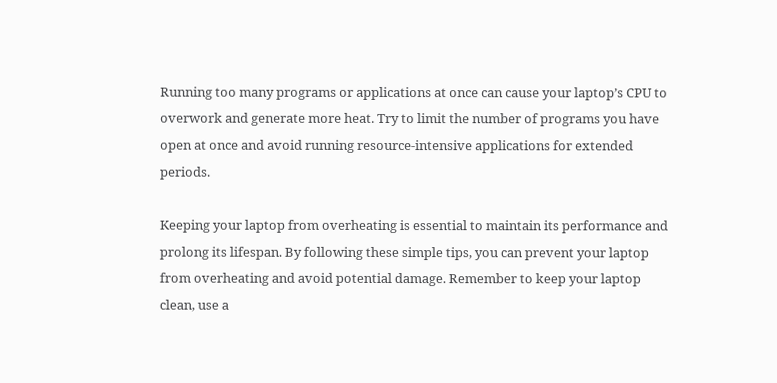Running too many programs or applications at once can cause your laptop’s CPU to overwork and generate more heat. Try to limit the number of programs you have open at once and avoid running resource-intensive applications for extended periods.

Keeping your laptop from overheating is essential to maintain its performance and prolong its lifespan. By following these simple tips, you can prevent your laptop from overheating and avoid potential damage. Remember to keep your laptop clean, use a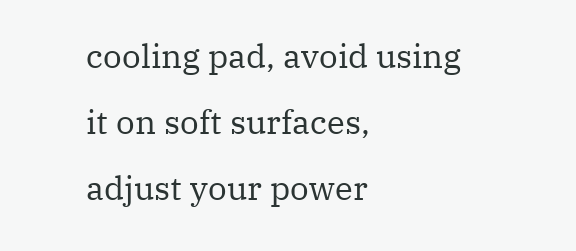cooling pad, avoid using it on soft surfaces, adjust your power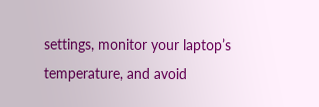settings, monitor your laptop’s temperature, and avoid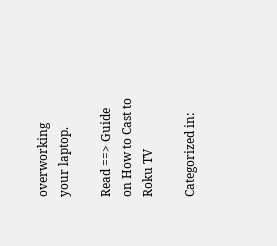overworking your laptop.

Read ==> Guide on How to Cast to Roku TV

Categorized in: